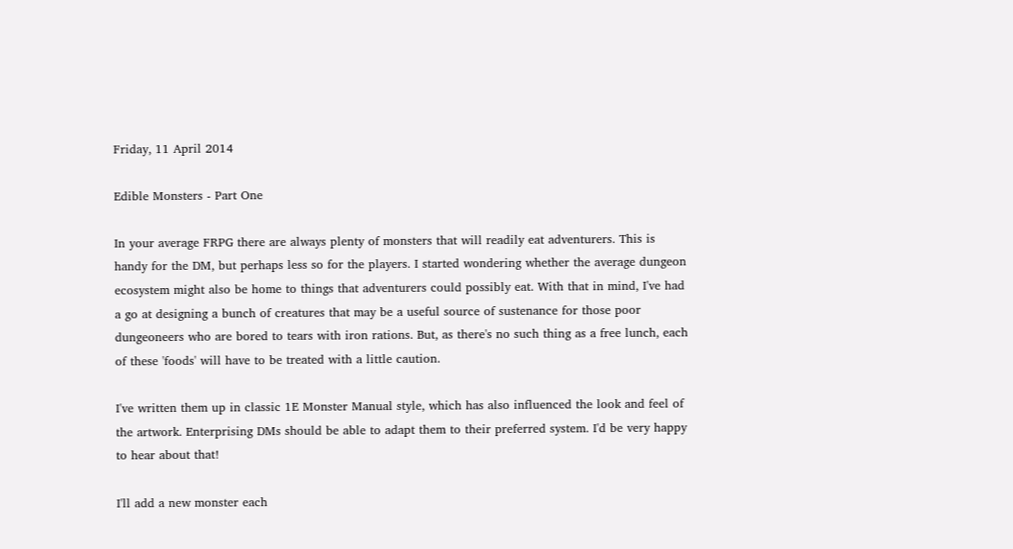Friday, 11 April 2014

Edible Monsters - Part One

In your average FRPG there are always plenty of monsters that will readily eat adventurers. This is handy for the DM, but perhaps less so for the players. I started wondering whether the average dungeon ecosystem might also be home to things that adventurers could possibly eat. With that in mind, I've had a go at designing a bunch of creatures that may be a useful source of sustenance for those poor dungeoneers who are bored to tears with iron rations. But, as there's no such thing as a free lunch, each of these 'foods' will have to be treated with a little caution.

I've written them up in classic 1E Monster Manual style, which has also influenced the look and feel of the artwork. Enterprising DMs should be able to adapt them to their preferred system. I'd be very happy to hear about that!

I'll add a new monster each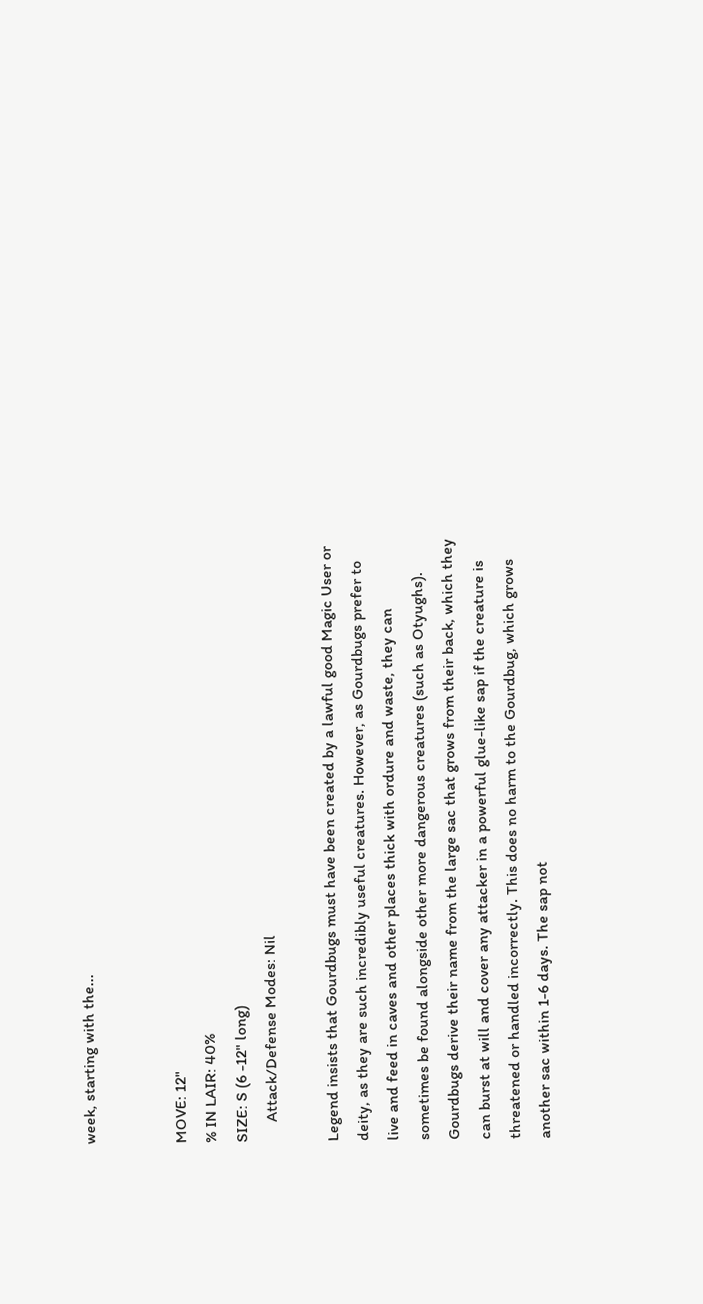week, starting with the...


MOVE: 12"
% IN LAIR: 40%
SIZE: S (6 -12" long)
     Attack/Defense Modes: Nil

Legend insists that Gourdbugs must have been created by a lawful good Magic User or deity, as they are such incredibly useful creatures. However, as Gourdbugs prefer to live and feed in caves and other places thick with ordure and waste, they can sometimes be found alongside other more dangerous creatures (such as Otyughs). Gourdbugs derive their name from the large sac that grows from their back, which they can burst at will and cover any attacker in a powerful glue-like sap if the creature is threatened or handled incorrectly. This does no harm to the Gourdbug, which grows another sac within 1-6 days. The sap not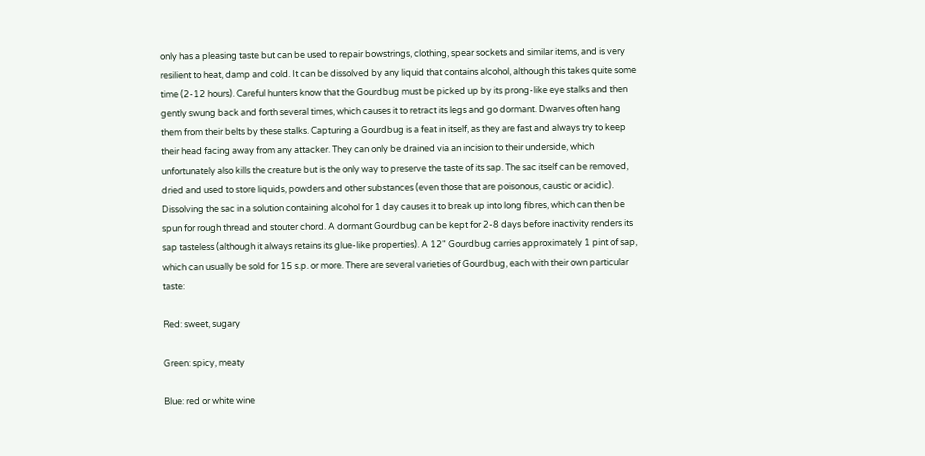only has a pleasing taste but can be used to repair bowstrings, clothing, spear sockets and similar items, and is very resilient to heat, damp and cold. It can be dissolved by any liquid that contains alcohol, although this takes quite some time (2-12 hours). Careful hunters know that the Gourdbug must be picked up by its prong-like eye stalks and then gently swung back and forth several times, which causes it to retract its legs and go dormant. Dwarves often hang them from their belts by these stalks. Capturing a Gourdbug is a feat in itself, as they are fast and always try to keep their head facing away from any attacker. They can only be drained via an incision to their underside, which unfortunately also kills the creature but is the only way to preserve the taste of its sap. The sac itself can be removed, dried and used to store liquids, powders and other substances (even those that are poisonous, caustic or acidic). Dissolving the sac in a solution containing alcohol for 1 day causes it to break up into long fibres, which can then be spun for rough thread and stouter chord. A dormant Gourdbug can be kept for 2-8 days before inactivity renders its sap tasteless (although it always retains its glue-like properties). A 12" Gourdbug carries approximately 1 pint of sap, which can usually be sold for 15 s.p. or more. There are several varieties of Gourdbug, each with their own particular taste:

Red: sweet, sugary

Green: spicy, meaty

Blue: red or white wine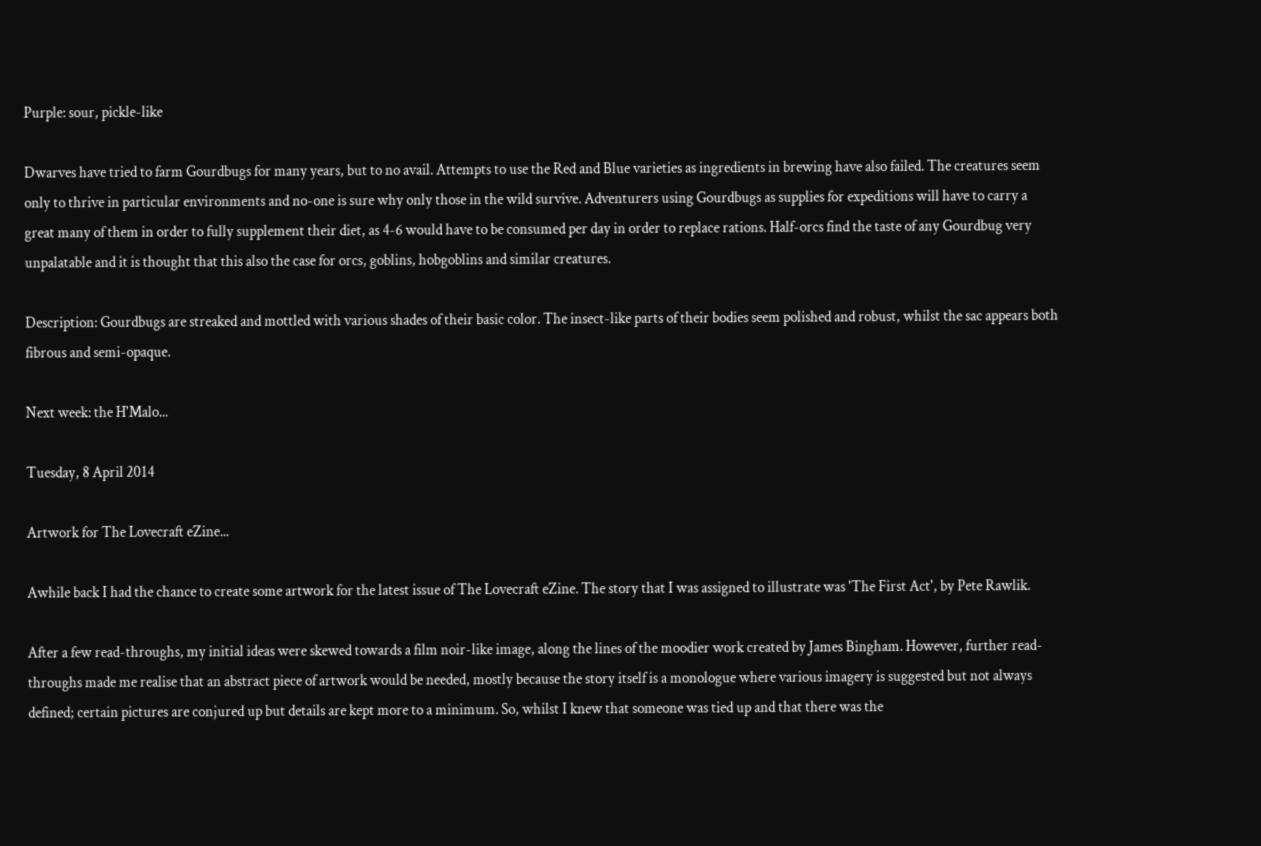Purple: sour, pickle-like

Dwarves have tried to farm Gourdbugs for many years, but to no avail. Attempts to use the Red and Blue varieties as ingredients in brewing have also failed. The creatures seem only to thrive in particular environments and no-one is sure why only those in the wild survive. Adventurers using Gourdbugs as supplies for expeditions will have to carry a great many of them in order to fully supplement their diet, as 4-6 would have to be consumed per day in order to replace rations. Half-orcs find the taste of any Gourdbug very unpalatable and it is thought that this also the case for orcs, goblins, hobgoblins and similar creatures.

Description: Gourdbugs are streaked and mottled with various shades of their basic color. The insect-like parts of their bodies seem polished and robust, whilst the sac appears both fibrous and semi-opaque.

Next week: the H'Malo...

Tuesday, 8 April 2014

Artwork for The Lovecraft eZine...

Awhile back I had the chance to create some artwork for the latest issue of The Lovecraft eZine. The story that I was assigned to illustrate was 'The First Act', by Pete Rawlik.

After a few read-throughs, my initial ideas were skewed towards a film noir-like image, along the lines of the moodier work created by James Bingham. However, further read-throughs made me realise that an abstract piece of artwork would be needed, mostly because the story itself is a monologue where various imagery is suggested but not always defined; certain pictures are conjured up but details are kept more to a minimum. So, whilst I knew that someone was tied up and that there was the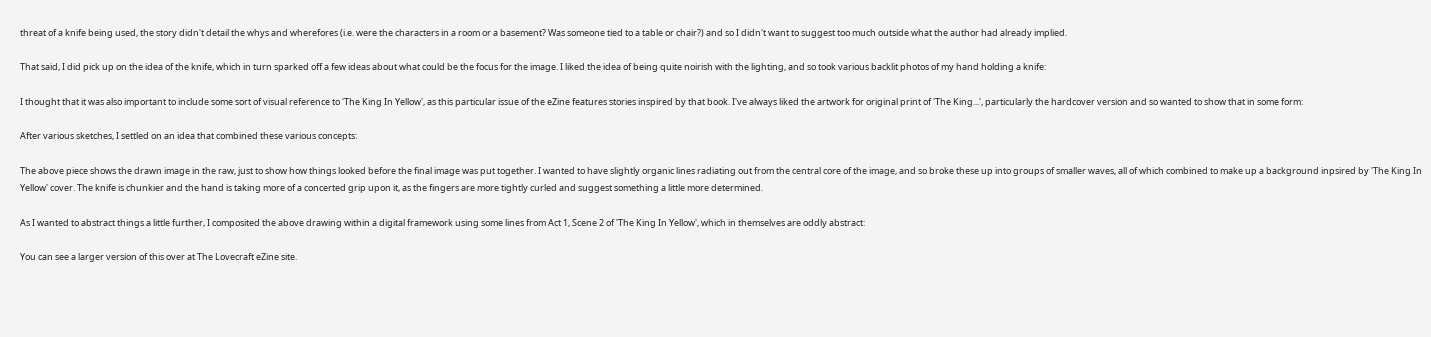threat of a knife being used, the story didn't detail the whys and wherefores (i.e. were the characters in a room or a basement? Was someone tied to a table or chair?) and so I didn't want to suggest too much outside what the author had already implied.

That said, I did pick up on the idea of the knife, which in turn sparked off a few ideas about what could be the focus for the image. I liked the idea of being quite noirish with the lighting, and so took various backlit photos of my hand holding a knife:

I thought that it was also important to include some sort of visual reference to 'The King In Yellow', as this particular issue of the eZine features stories inspired by that book. I've always liked the artwork for original print of 'The King...', particularly the hardcover version and so wanted to show that in some form:

After various sketches, I settled on an idea that combined these various concepts:

The above piece shows the drawn image in the raw, just to show how things looked before the final image was put together. I wanted to have slightly organic lines radiating out from the central core of the image, and so broke these up into groups of smaller waves, all of which combined to make up a background inpsired by 'The King In Yellow' cover. The knife is chunkier and the hand is taking more of a concerted grip upon it, as the fingers are more tightly curled and suggest something a little more determined.

As I wanted to abstract things a little further, I composited the above drawing within a digital framework using some lines from Act 1, Scene 2 of 'The King In Yellow', which in themselves are oddly abstract:

You can see a larger version of this over at The Lovecraft eZine site.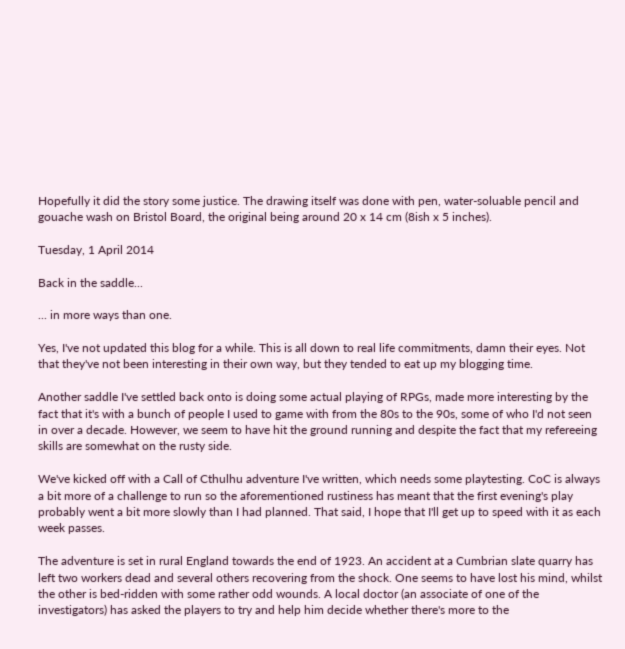Hopefully it did the story some justice. The drawing itself was done with pen, water-soluable pencil and gouache wash on Bristol Board, the original being around 20 x 14 cm (8ish x 5 inches).

Tuesday, 1 April 2014

Back in the saddle...

... in more ways than one.

Yes, I've not updated this blog for a while. This is all down to real life commitments, damn their eyes. Not that they've not been interesting in their own way, but they tended to eat up my blogging time.

Another saddle I've settled back onto is doing some actual playing of RPGs, made more interesting by the fact that it's with a bunch of people I used to game with from the 80s to the 90s, some of who I'd not seen in over a decade. However, we seem to have hit the ground running and despite the fact that my refereeing skills are somewhat on the rusty side.

We've kicked off with a Call of Cthulhu adventure I've written, which needs some playtesting. CoC is always a bit more of a challenge to run so the aforementioned rustiness has meant that the first evening's play probably went a bit more slowly than I had planned. That said, I hope that I'll get up to speed with it as each week passes.

The adventure is set in rural England towards the end of 1923. An accident at a Cumbrian slate quarry has left two workers dead and several others recovering from the shock. One seems to have lost his mind, whilst the other is bed-ridden with some rather odd wounds. A local doctor (an associate of one of the investigators) has asked the players to try and help him decide whether there's more to the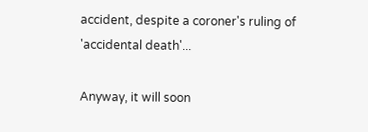accident, despite a coroner's ruling of 'accidental death'...

Anyway, it will soon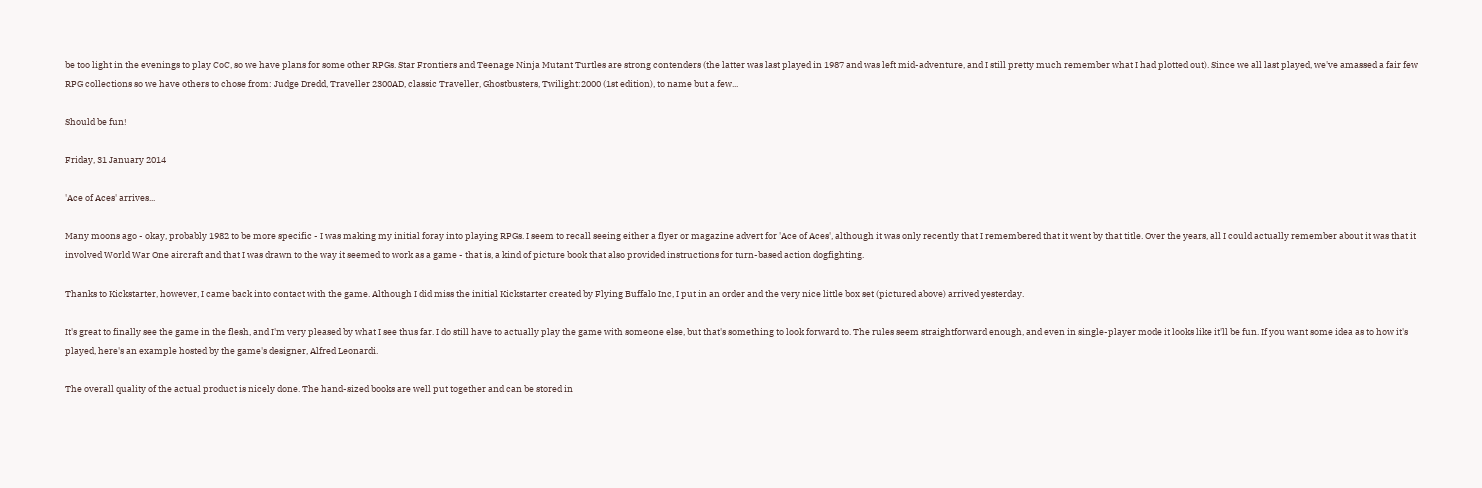be too light in the evenings to play CoC, so we have plans for some other RPGs. Star Frontiers and Teenage Ninja Mutant Turtles are strong contenders (the latter was last played in 1987 and was left mid-adventure, and I still pretty much remember what I had plotted out). Since we all last played, we've amassed a fair few RPG collections so we have others to chose from: Judge Dredd, Traveller 2300AD, classic Traveller, Ghostbusters, Twilight:2000 (1st edition), to name but a few...

Should be fun!

Friday, 31 January 2014

'Ace of Aces' arrives...

Many moons ago - okay, probably 1982 to be more specific - I was making my initial foray into playing RPGs. I seem to recall seeing either a flyer or magazine advert for 'Ace of Aces', although it was only recently that I remembered that it went by that title. Over the years, all I could actually remember about it was that it involved World War One aircraft and that I was drawn to the way it seemed to work as a game - that is, a kind of picture book that also provided instructions for turn-based action dogfighting.

Thanks to Kickstarter, however, I came back into contact with the game. Although I did miss the initial Kickstarter created by Flying Buffalo Inc, I put in an order and the very nice little box set (pictured above) arrived yesterday.

It's great to finally see the game in the flesh, and I'm very pleased by what I see thus far. I do still have to actually play the game with someone else, but that's something to look forward to. The rules seem straightforward enough, and even in single-player mode it looks like it'll be fun. If you want some idea as to how it's played, here's an example hosted by the game's designer, Alfred Leonardi.

The overall quality of the actual product is nicely done. The hand-sized books are well put together and can be stored in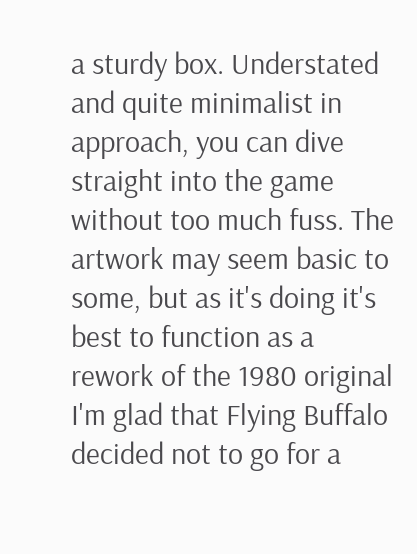a sturdy box. Understated and quite minimalist in approach, you can dive straight into the game without too much fuss. The artwork may seem basic to some, but as it's doing it's best to function as a rework of the 1980 original I'm glad that Flying Buffalo decided not to go for a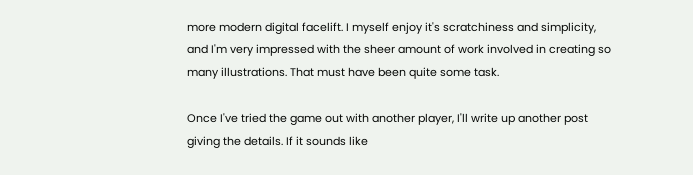more modern digital facelift. I myself enjoy it's scratchiness and simplicity, and I'm very impressed with the sheer amount of work involved in creating so many illustrations. That must have been quite some task.

Once I've tried the game out with another player, I'll write up another post giving the details. If it sounds like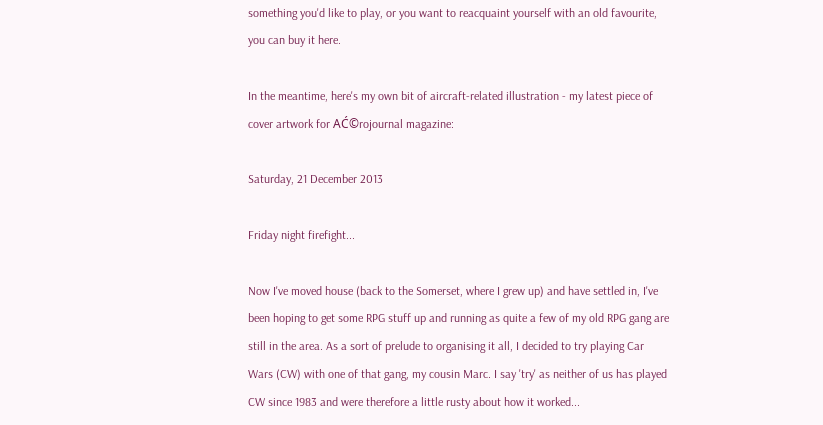something you'd like to play, or you want to reacquaint yourself with an old favourite, you can buy it here.

In the meantime, here's my own bit of aircraft-related illustration - my latest piece of cover artwork for AĆ©rojournal magazine:

Saturday, 21 December 2013

Friday night firefight...

Now I've moved house (back to the Somerset, where I grew up) and have settled in, I've been hoping to get some RPG stuff up and running as quite a few of my old RPG gang are still in the area. As a sort of prelude to organising it all, I decided to try playing Car Wars (CW) with one of that gang, my cousin Marc. I say 'try' as neither of us has played CW since 1983 and were therefore a little rusty about how it worked...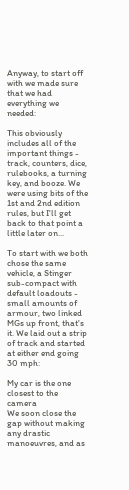Anyway, to start off with we made sure that we had everything we needed:

This obviously includes all of the important things - track, counters, dice, rulebooks, a turning key, and booze. We were using bits of the 1st and 2nd edition rules, but I'll get back to that point a little later on...

To start with we both chose the same vehicle, a Stinger sub-compact with default loadouts - small amounts of armour, two linked MGs up front, that's it. We laid out a strip of track and started at either end going 30 mph:

My car is the one closest to the camera
We soon close the gap without making any drastic manoeuvres, and as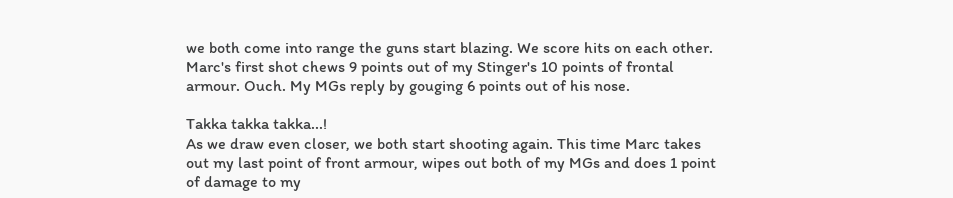we both come into range the guns start blazing. We score hits on each other. Marc's first shot chews 9 points out of my Stinger's 10 points of frontal armour. Ouch. My MGs reply by gouging 6 points out of his nose.

Takka takka takka...!
As we draw even closer, we both start shooting again. This time Marc takes out my last point of front armour, wipes out both of my MGs and does 1 point of damage to my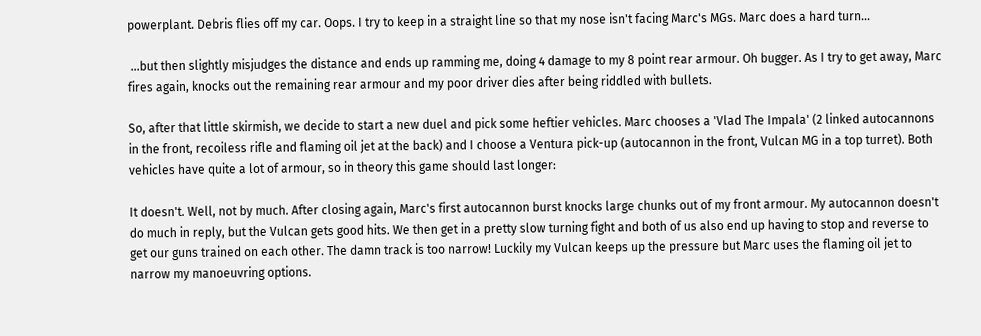powerplant. Debris flies off my car. Oops. I try to keep in a straight line so that my nose isn't facing Marc's MGs. Marc does a hard turn...

 ...but then slightly misjudges the distance and ends up ramming me, doing 4 damage to my 8 point rear armour. Oh bugger. As I try to get away, Marc fires again, knocks out the remaining rear armour and my poor driver dies after being riddled with bullets.

So, after that little skirmish, we decide to start a new duel and pick some heftier vehicles. Marc chooses a 'Vlad The Impala' (2 linked autocannons in the front, recoiless rifle and flaming oil jet at the back) and I choose a Ventura pick-up (autocannon in the front, Vulcan MG in a top turret). Both vehicles have quite a lot of armour, so in theory this game should last longer:

It doesn't. Well, not by much. After closing again, Marc's first autocannon burst knocks large chunks out of my front armour. My autocannon doesn't do much in reply, but the Vulcan gets good hits. We then get in a pretty slow turning fight and both of us also end up having to stop and reverse to get our guns trained on each other. The damn track is too narrow! Luckily my Vulcan keeps up the pressure but Marc uses the flaming oil jet to narrow my manoeuvring options.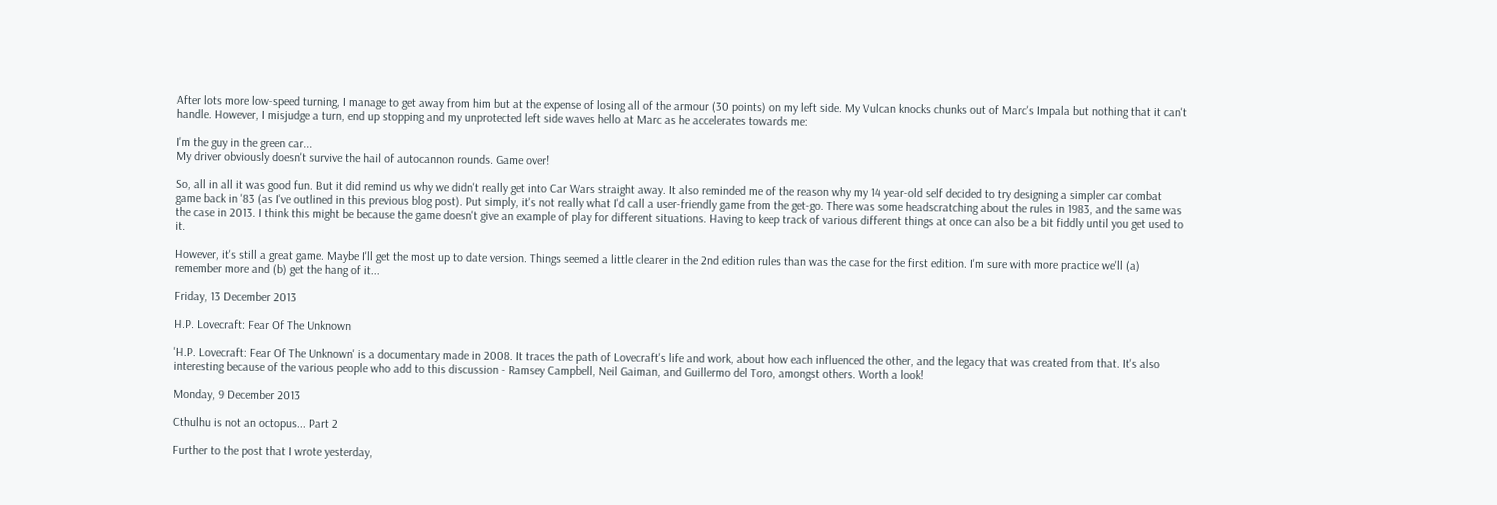After lots more low-speed turning, I manage to get away from him but at the expense of losing all of the armour (30 points) on my left side. My Vulcan knocks chunks out of Marc's Impala but nothing that it can't handle. However, I misjudge a turn, end up stopping and my unprotected left side waves hello at Marc as he accelerates towards me:

I'm the guy in the green car...
My driver obviously doesn't survive the hail of autocannon rounds. Game over!

So, all in all it was good fun. But it did remind us why we didn't really get into Car Wars straight away. It also reminded me of the reason why my 14 year-old self decided to try designing a simpler car combat game back in '83 (as I've outlined in this previous blog post). Put simply, it's not really what I'd call a user-friendly game from the get-go. There was some headscratching about the rules in 1983, and the same was the case in 2013. I think this might be because the game doesn't give an example of play for different situations. Having to keep track of various different things at once can also be a bit fiddly until you get used to it.

However, it's still a great game. Maybe I'll get the most up to date version. Things seemed a little clearer in the 2nd edition rules than was the case for the first edition. I'm sure with more practice we'll (a) remember more and (b) get the hang of it...

Friday, 13 December 2013

H.P. Lovecraft: Fear Of The Unknown

'H.P. Lovecraft: Fear Of The Unknown' is a documentary made in 2008. It traces the path of Lovecraft's life and work, about how each influenced the other, and the legacy that was created from that. It's also interesting because of the various people who add to this discussion - Ramsey Campbell, Neil Gaiman, and Guillermo del Toro, amongst others. Worth a look!

Monday, 9 December 2013

Cthulhu is not an octopus... Part 2

Further to the post that I wrote yesterday,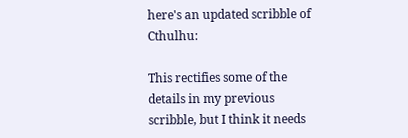here's an updated scribble of Cthulhu:

This rectifies some of the details in my previous scribble, but I think it needs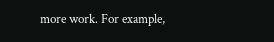more work. For example,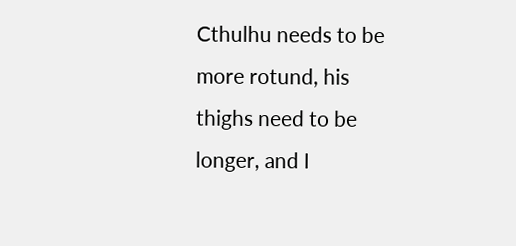Cthulhu needs to be more rotund, his thighs need to be longer, and I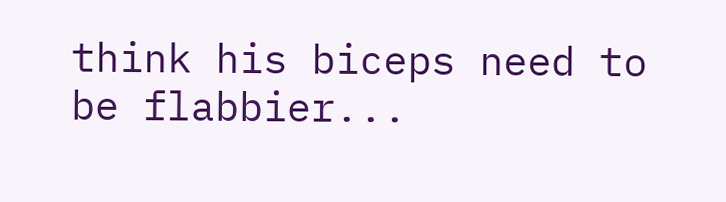think his biceps need to be flabbier...